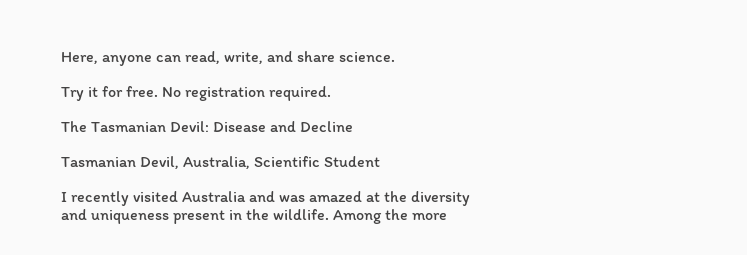Here, anyone can read, write, and share science.

Try it for free. No registration required.

The Tasmanian Devil: Disease and Decline

Tasmanian Devil, Australia, Scientific Student

I recently visited Australia and was amazed at the diversity and uniqueness present in the wildlife. Among the more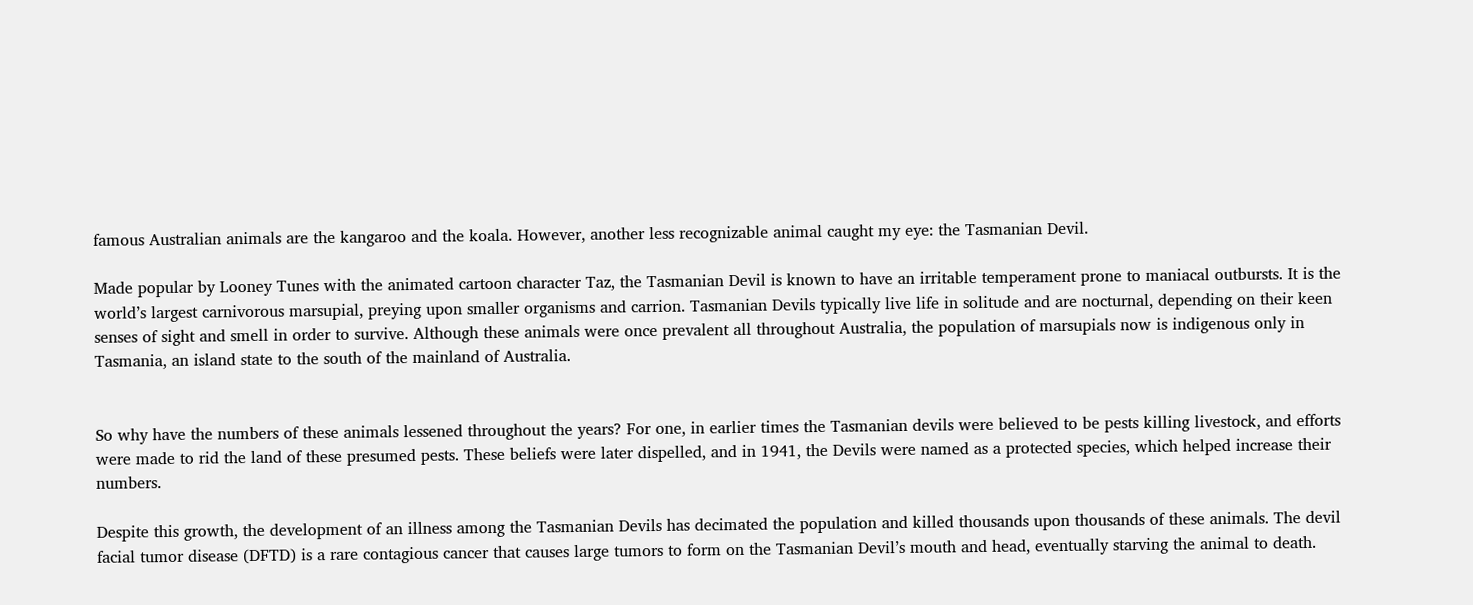famous Australian animals are the kangaroo and the koala. However, another less recognizable animal caught my eye: the Tasmanian Devil.

Made popular by Looney Tunes with the animated cartoon character Taz, the Tasmanian Devil is known to have an irritable temperament prone to maniacal outbursts. It is the world’s largest carnivorous marsupial, preying upon smaller organisms and carrion. Tasmanian Devils typically live life in solitude and are nocturnal, depending on their keen senses of sight and smell in order to survive. Although these animals were once prevalent all throughout Australia, the population of marsupials now is indigenous only in Tasmania, an island state to the south of the mainland of Australia.


So why have the numbers of these animals lessened throughout the years? For one, in earlier times the Tasmanian devils were believed to be pests killing livestock, and efforts were made to rid the land of these presumed pests. These beliefs were later dispelled, and in 1941, the Devils were named as a protected species, which helped increase their numbers.

Despite this growth, the development of an illness among the Tasmanian Devils has decimated the population and killed thousands upon thousands of these animals. The devil facial tumor disease (DFTD) is a rare contagious cancer that causes large tumors to form on the Tasmanian Devil’s mouth and head, eventually starving the animal to death.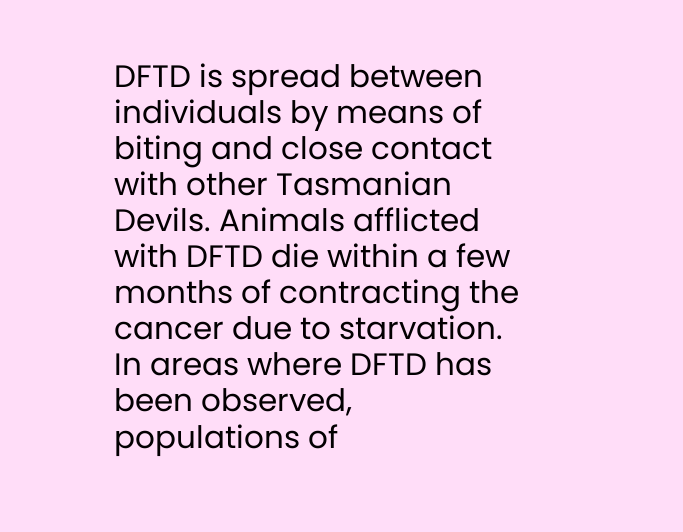DFTD is spread between individuals by means of biting and close contact with other Tasmanian Devils. Animals afflicted with DFTD die within a few months of contracting the cancer due to starvation. In areas where DFTD has been observed, populations of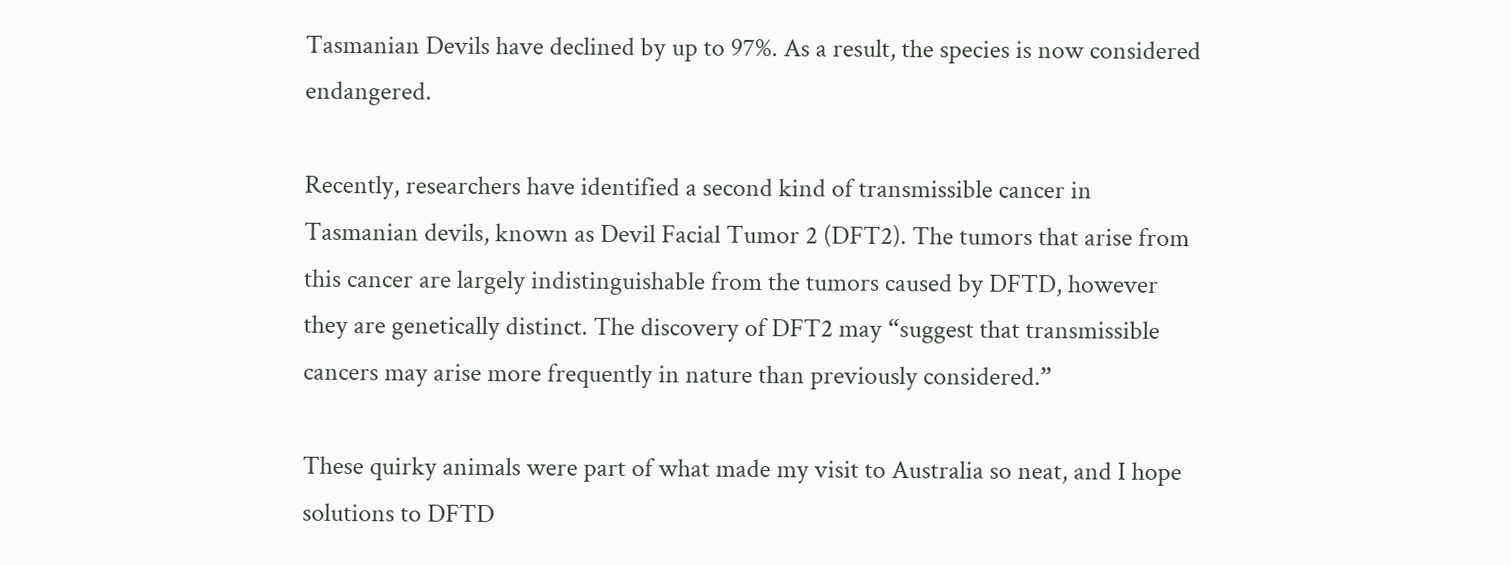Tasmanian Devils have declined by up to 97%. As a result, the species is now considered endangered.

Recently, researchers have identified a second kind of transmissible cancer in Tasmanian devils, known as Devil Facial Tumor 2 (DFT2). The tumors that arise from this cancer are largely indistinguishable from the tumors caused by DFTD, however they are genetically distinct. The discovery of DFT2 may “suggest that transmissible cancers may arise more frequently in nature than previously considered.”

These quirky animals were part of what made my visit to Australia so neat, and I hope solutions to DFTD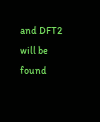and DFT2 will be found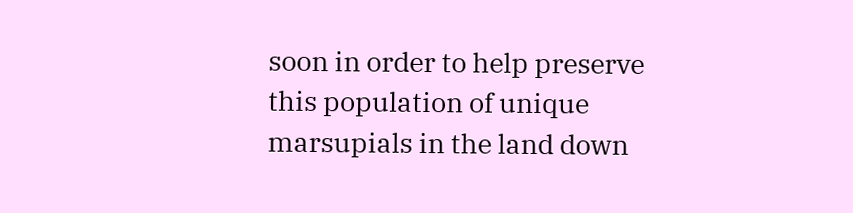soon in order to help preserve this population of unique marsupials in the land down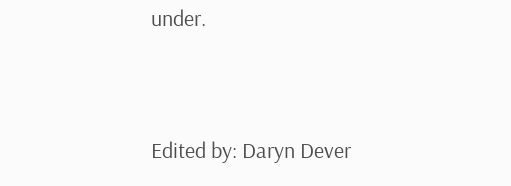under.


Edited by: Daryn Dever